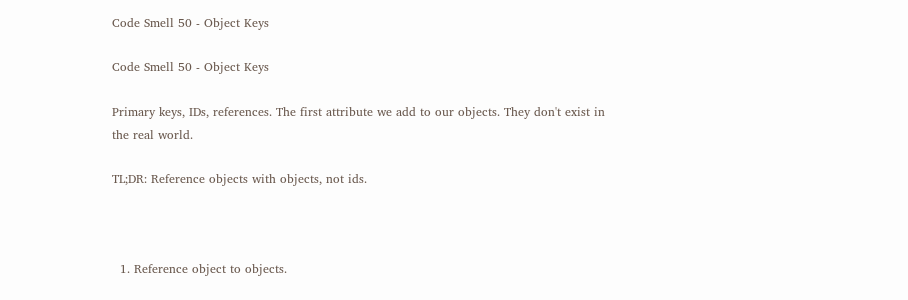Code Smell 50 - Object Keys

Code Smell 50 - Object Keys

Primary keys, IDs, references. The first attribute we add to our objects. They don't exist in the real world.

TL;DR: Reference objects with objects, not ids.



  1. Reference object to objects.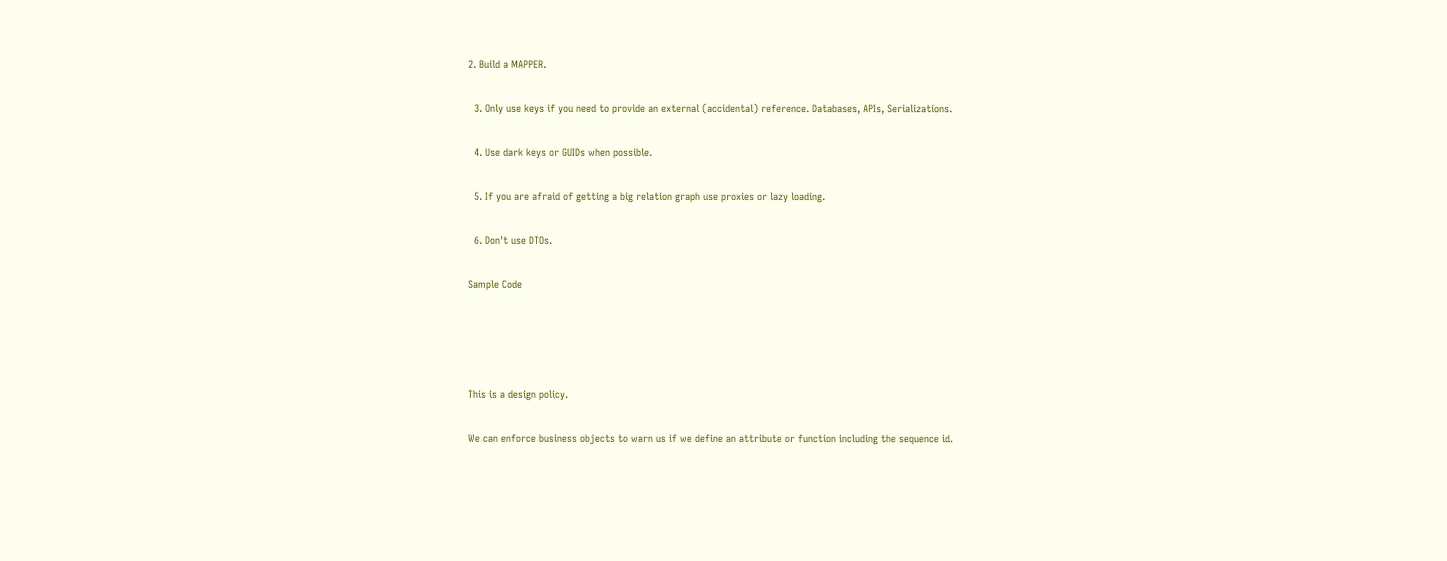2. Build a MAPPER.

  3. Only use keys if you need to provide an external (accidental) reference. Databases, APIs, Serializations.

  4. Use dark keys or GUIDs when possible.

  5. If you are afraid of getting a big relation graph use proxies or lazy loading.

  6. Don't use DTOs.

Sample Code




This is a design policy.

We can enforce business objects to warn us if we define an attribute or function including the sequence id.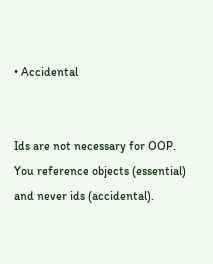• Accidental


Ids are not necessary for OOP. You reference objects (essential) and never ids (accidental).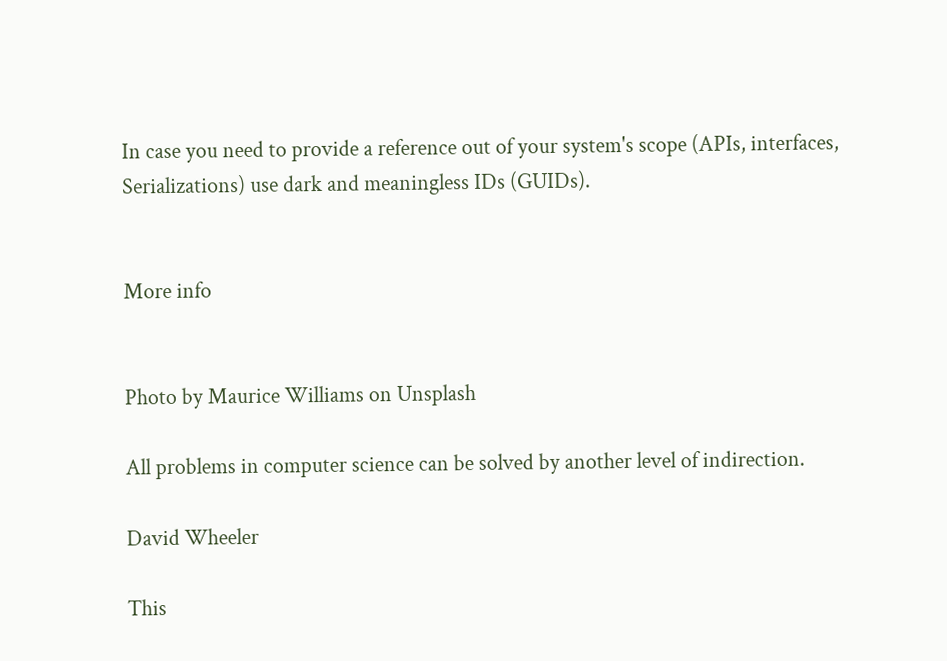In case you need to provide a reference out of your system's scope (APIs, interfaces, Serializations) use dark and meaningless IDs (GUIDs).


More info


Photo by Maurice Williams on Unsplash

All problems in computer science can be solved by another level of indirection.

David Wheeler

This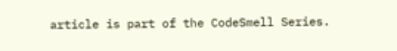article is part of the CodeSmell Series.